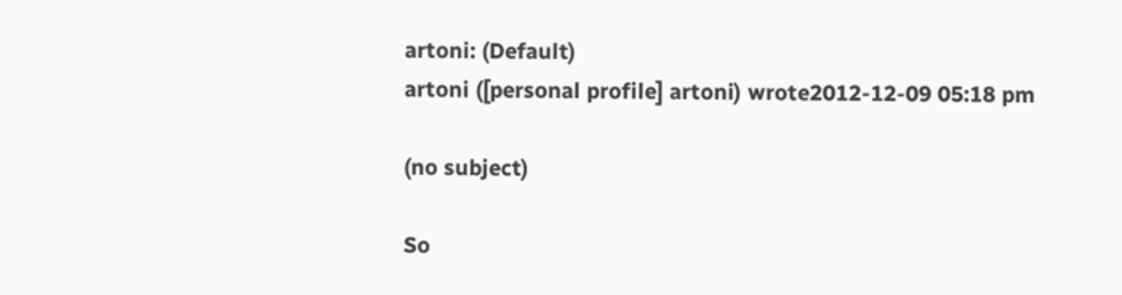artoni: (Default)
artoni ([personal profile] artoni) wrote2012-12-09 05:18 pm

(no subject)

So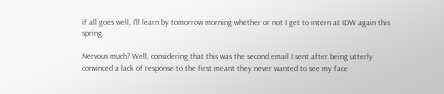if all goes well, I'll learn by tomorrow morning whether or not I get to intern at IDW again this spring.

Nervous much? Well, considering that this was the second email I sent after being utterly convinced a lack of response to the first meant they never wanted to see my face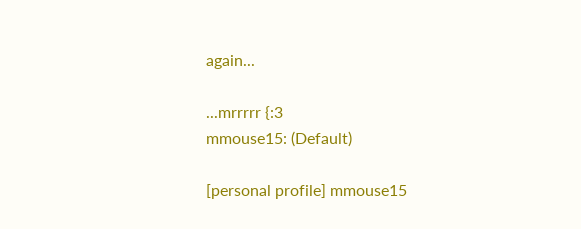again...

...mrrrrr {:3
mmouse15: (Default)

[personal profile] mmouse15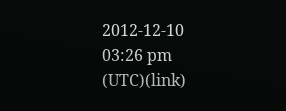2012-12-10 03:26 pm (UTC)(link)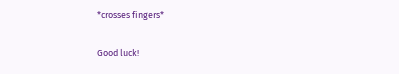*crosses fingers*

Good luck!